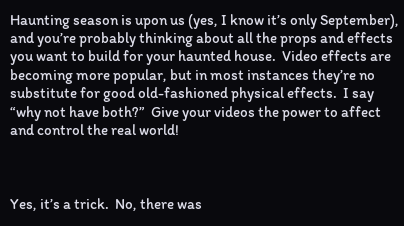Haunting season is upon us (yes, I know it’s only September), and you’re probably thinking about all the props and effects you want to build for your haunted house.  Video effects are becoming more popular, but in most instances they’re no substitute for good old-fashioned physical effects.  I say “why not have both?”  Give your videos the power to affect and control the real world!



Yes, it’s a trick.  No, there was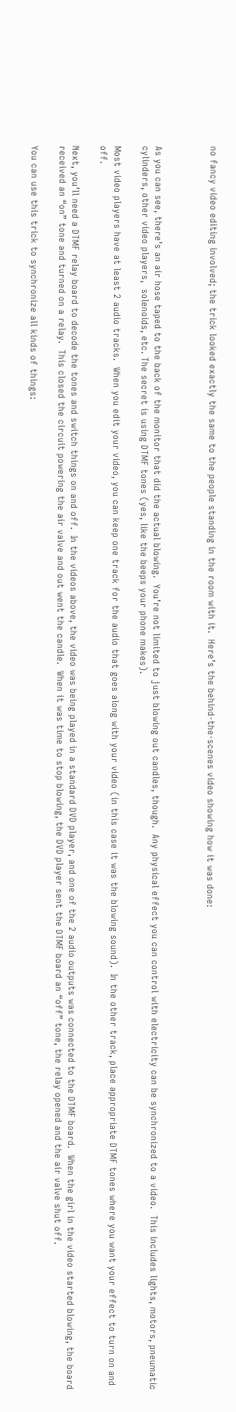no fancy video editing involved; the trick looked exactly the same to the people standing in the room with it.  Here’s the behind-the-scenes video showing how it was done:



As you can see, there’s an air hose taped to the back of the monitor that did the actual blowing.  You’re not limited to just blowing out candles, though.  Any physical effect you can control with electricity can be synchronized to a video.  This includes lights, motors, pneumatic cylinders, other video players,  solenoids, etc. The secret is using DTMF tones (yes, like the beeps your phone makes).

Most video players have at least 2 audio tracks.  When you edit your video, you can keep one track for the audio that goes along with your video (in this case it was the blowing sound).  In the other track, place appropriate DTMF tones where you want your effect to turn on and off.

Next, you’ll need a DTMF relay board to decode the tones and switch things on and off.  In the videos above, the video was being played in a standard DVD player, and one of the 2 audio outputs was connected to the DTMF board.  When the girl in the video started blowing, the board received an “on” tone and turned on a relay.  This closed the circuit powering the air valve and out went the candle.  When it was time to stop blowing, the DVD player sent the DTMF board an “off” tone, the relay opened and the air valve shut off.

You can use this trick to synchronize all kinds of things: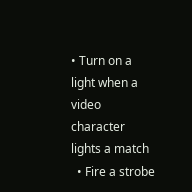• Turn on a light when a video character lights a match
  • Fire a strobe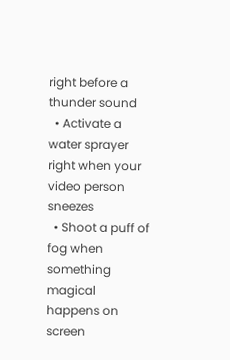right before a thunder sound
  • Activate a water sprayer right when your video person sneezes
  • Shoot a puff of fog when something magical happens on screen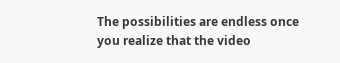The possibilities are endless once you realize that the video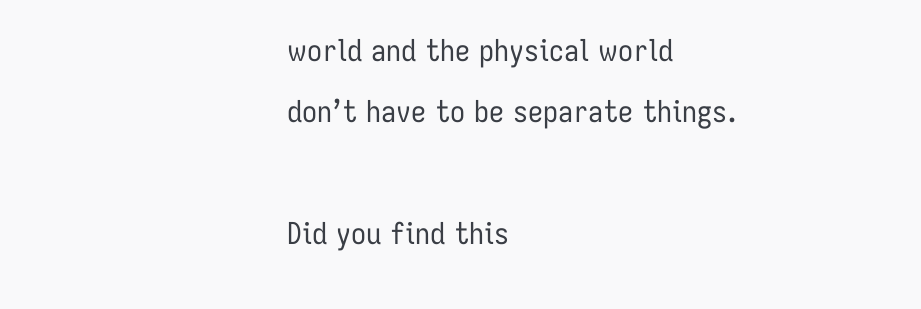world and the physical world don’t have to be separate things.

Did you find this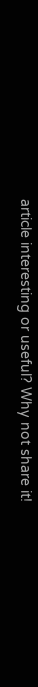article interesting or useful? Why not share it!